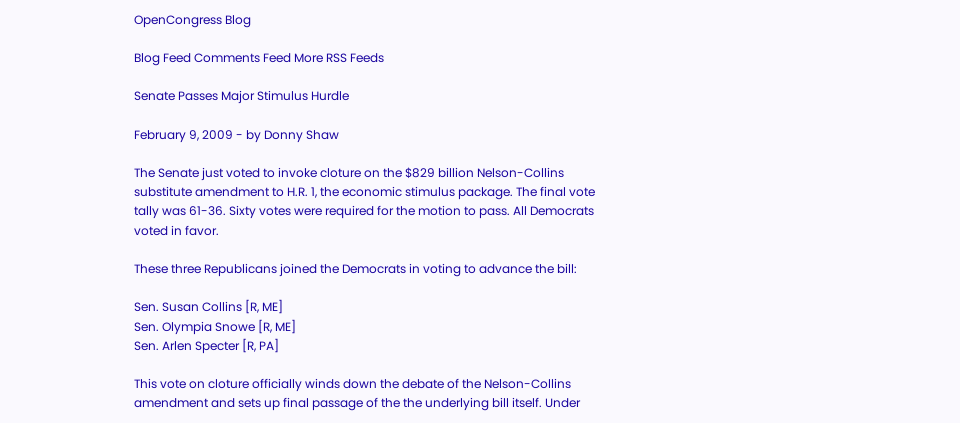OpenCongress Blog

Blog Feed Comments Feed More RSS Feeds

Senate Passes Major Stimulus Hurdle

February 9, 2009 - by Donny Shaw

The Senate just voted to invoke cloture on the $829 billion Nelson-Collins substitute amendment to H.R. 1, the economic stimulus package. The final vote tally was 61-36. Sixty votes were required for the motion to pass. All Democrats voted in favor.

These three Republicans joined the Democrats in voting to advance the bill:

Sen. Susan Collins [R, ME]
Sen. Olympia Snowe [R, ME]
Sen. Arlen Specter [R, PA]

This vote on cloture officially winds down the debate of the Nelson-Collins amendment and sets up final passage of the the underlying bill itself. Under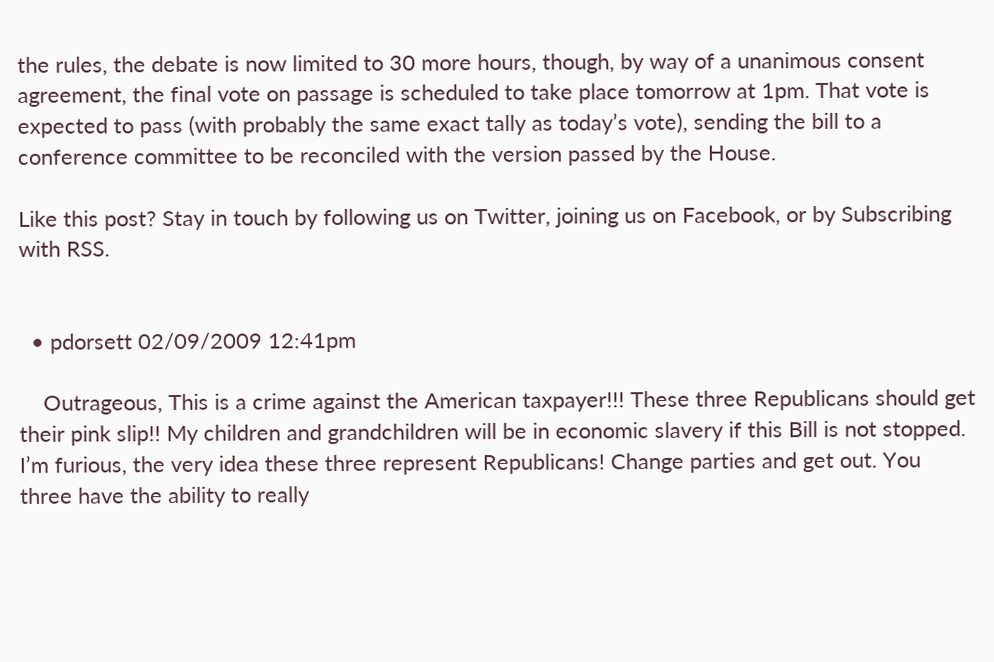the rules, the debate is now limited to 30 more hours, though, by way of a unanimous consent agreement, the final vote on passage is scheduled to take place tomorrow at 1pm. That vote is expected to pass (with probably the same exact tally as today’s vote), sending the bill to a conference committee to be reconciled with the version passed by the House.

Like this post? Stay in touch by following us on Twitter, joining us on Facebook, or by Subscribing with RSS.


  • pdorsett 02/09/2009 12:41pm

    Outrageous, This is a crime against the American taxpayer!!! These three Republicans should get their pink slip!! My children and grandchildren will be in economic slavery if this Bill is not stopped. I’m furious, the very idea these three represent Republicans! Change parties and get out. You three have the ability to really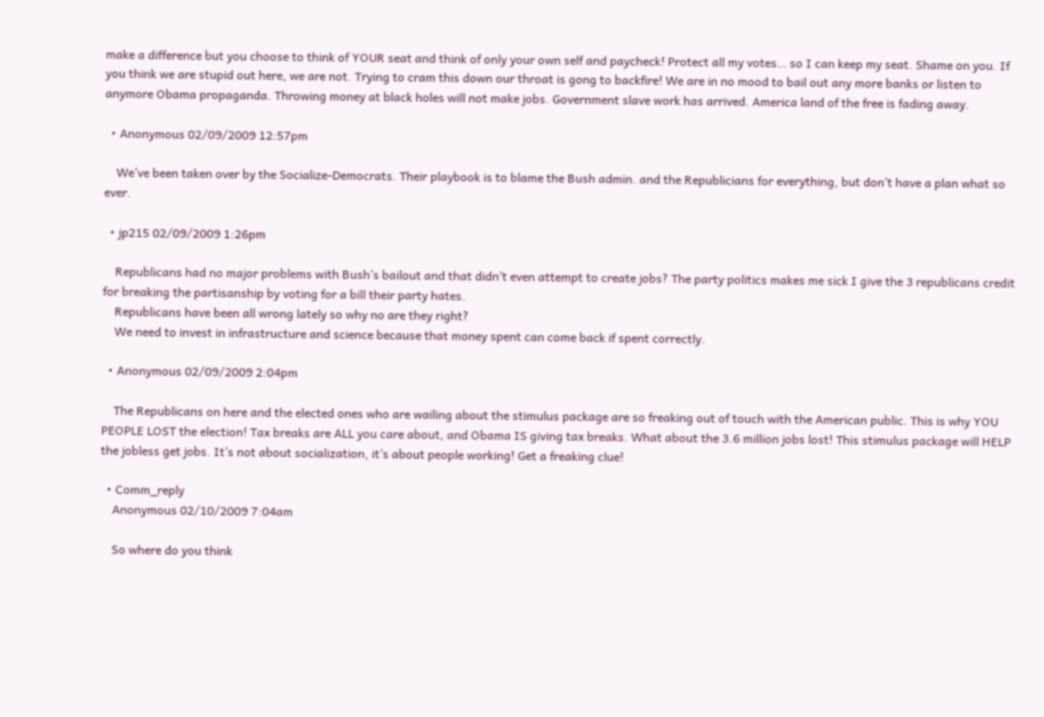make a difference but you choose to think of YOUR seat and think of only your own self and paycheck! Protect all my votes… so I can keep my seat. Shame on you. If you think we are stupid out here, we are not. Trying to cram this down our throat is gong to backfire! We are in no mood to bail out any more banks or listen to anymore Obama propaganda. Throwing money at black holes will not make jobs. Government slave work has arrived. America land of the free is fading away.

  • Anonymous 02/09/2009 12:57pm

    We’ve been taken over by the Socialize-Democrats. Their playbook is to blame the Bush admin. and the Republicians for everything, but don’t have a plan what so ever.

  • jp215 02/09/2009 1:26pm

    Republicans had no major problems with Bush’s bailout and that didn’t even attempt to create jobs? The party politics makes me sick I give the 3 republicans credit for breaking the partisanship by voting for a bill their party hates.
    Republicans have been all wrong lately so why no are they right?
    We need to invest in infrastructure and science because that money spent can come back if spent correctly.

  • Anonymous 02/09/2009 2:04pm

    The Republicans on here and the elected ones who are wailing about the stimulus package are so freaking out of touch with the American public. This is why YOU PEOPLE LOST the election! Tax breaks are ALL you care about, and Obama IS giving tax breaks. What about the 3.6 million jobs lost! This stimulus package will HELP the jobless get jobs. It’s not about socialization, it’s about people working! Get a freaking clue!

  • Comm_reply
    Anonymous 02/10/2009 7:04am

    So where do you think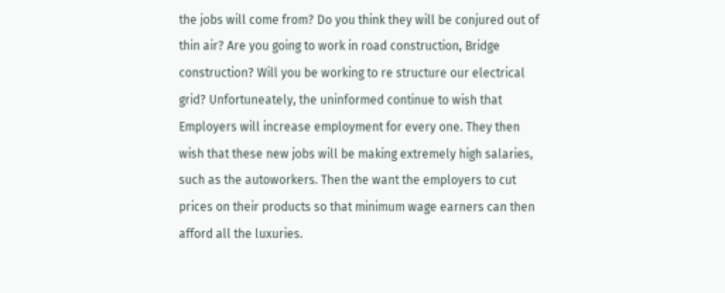the jobs will come from? Do you think they will be conjured out of thin air? Are you going to work in road construction, Bridge construction? Will you be working to re structure our electrical grid? Unfortuneately, the uninformed continue to wish that Employers will increase employment for every one. They then wish that these new jobs will be making extremely high salaries, such as the autoworkers. Then the want the employers to cut prices on their products so that minimum wage earners can then afford all the luxuries.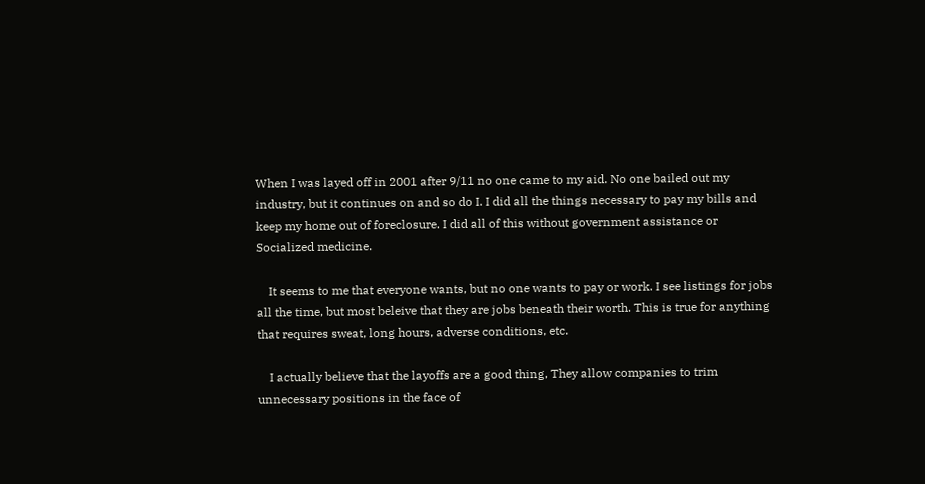When I was layed off in 2001 after 9/11 no one came to my aid. No one bailed out my industry, but it continues on and so do I. I did all the things necessary to pay my bills and keep my home out of foreclosure. I did all of this without government assistance or Socialized medicine.

    It seems to me that everyone wants, but no one wants to pay or work. I see listings for jobs all the time, but most beleive that they are jobs beneath their worth. This is true for anything that requires sweat, long hours, adverse conditions, etc.

    I actually believe that the layoffs are a good thing, They allow companies to trim unnecessary positions in the face of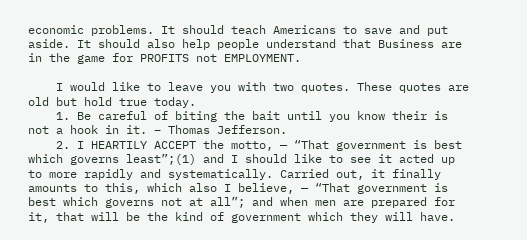economic problems. It should teach Americans to save and put aside. It should also help people understand that Business are in the game for PROFITS not EMPLOYMENT.

    I would like to leave you with two quotes. These quotes are old but hold true today.
    1. Be careful of biting the bait until you know their is not a hook in it. – Thomas Jefferson.
    2. I HEARTILY ACCEPT the motto, — “That government is best which governs least”;(1) and I should like to see it acted up to more rapidly and systematically. Carried out, it finally amounts to this, which also I believe, — “That government is best which governs not at all”; and when men are prepared for it, that will be the kind of government which they will have.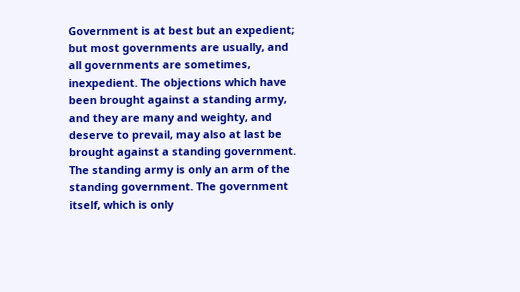Government is at best but an expedient; but most governments are usually, and all governments are sometimes, inexpedient. The objections which have been brought against a standing army, and they are many and weighty, and deserve to prevail, may also at last be brought against a standing government. The standing army is only an arm of the standing government. The government itself, which is only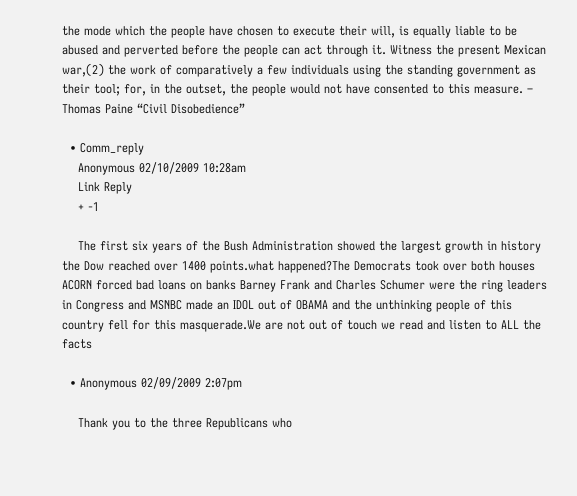the mode which the people have chosen to execute their will, is equally liable to be abused and perverted before the people can act through it. Witness the present Mexican war,(2) the work of comparatively a few individuals using the standing government as their tool; for, in the outset, the people would not have consented to this measure. – Thomas Paine “Civil Disobedience”

  • Comm_reply
    Anonymous 02/10/2009 10:28am
    Link Reply
    + -1

    The first six years of the Bush Administration showed the largest growth in history the Dow reached over 1400 points.what happened?The Democrats took over both houses ACORN forced bad loans on banks Barney Frank and Charles Schumer were the ring leaders in Congress and MSNBC made an IDOL out of OBAMA and the unthinking people of this country fell for this masquerade.We are not out of touch we read and listen to ALL the facts

  • Anonymous 02/09/2009 2:07pm

    Thank you to the three Republicans who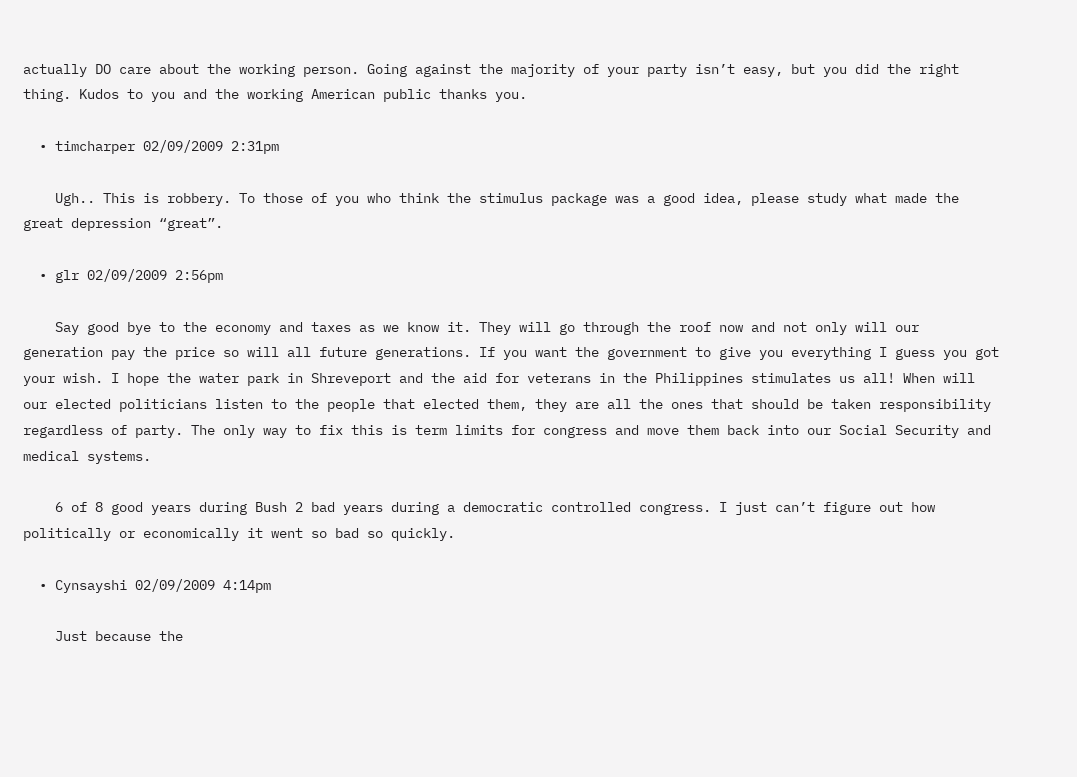actually DO care about the working person. Going against the majority of your party isn’t easy, but you did the right thing. Kudos to you and the working American public thanks you.

  • timcharper 02/09/2009 2:31pm

    Ugh.. This is robbery. To those of you who think the stimulus package was a good idea, please study what made the great depression “great”.

  • glr 02/09/2009 2:56pm

    Say good bye to the economy and taxes as we know it. They will go through the roof now and not only will our generation pay the price so will all future generations. If you want the government to give you everything I guess you got your wish. I hope the water park in Shreveport and the aid for veterans in the Philippines stimulates us all! When will our elected politicians listen to the people that elected them, they are all the ones that should be taken responsibility regardless of party. The only way to fix this is term limits for congress and move them back into our Social Security and medical systems.

    6 of 8 good years during Bush 2 bad years during a democratic controlled congress. I just can’t figure out how politically or economically it went so bad so quickly.

  • Cynsayshi 02/09/2009 4:14pm

    Just because the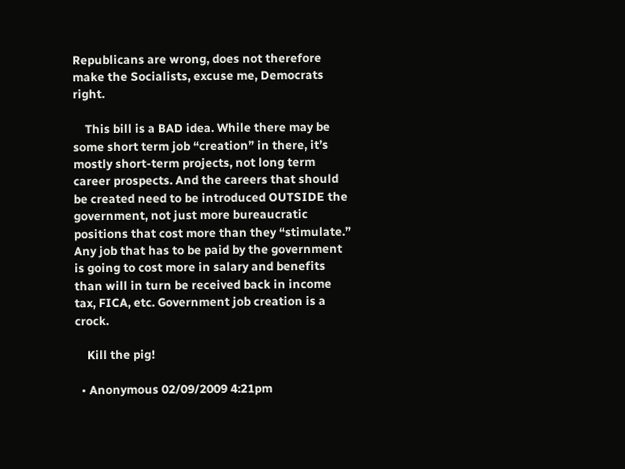Republicans are wrong, does not therefore make the Socialists, excuse me, Democrats right.

    This bill is a BAD idea. While there may be some short term job “creation” in there, it’s mostly short-term projects, not long term career prospects. And the careers that should be created need to be introduced OUTSIDE the government, not just more bureaucratic positions that cost more than they “stimulate.” Any job that has to be paid by the government is going to cost more in salary and benefits than will in turn be received back in income tax, FICA, etc. Government job creation is a crock.

    Kill the pig!

  • Anonymous 02/09/2009 4:21pm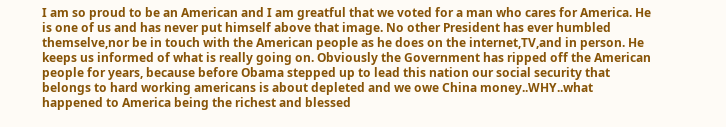I am so proud to be an American and I am greatful that we voted for a man who cares for America. He is one of us and has never put himself above that image. No other President has ever humbled themselve,nor be in touch with the American people as he does on the internet,TV,and in person. He keeps us informed of what is really going on. Obviously the Government has ripped off the American people for years, because before Obama stepped up to lead this nation our social security that belongs to hard working americans is about depleted and we owe China money..WHY..what happened to America being the richest and blessed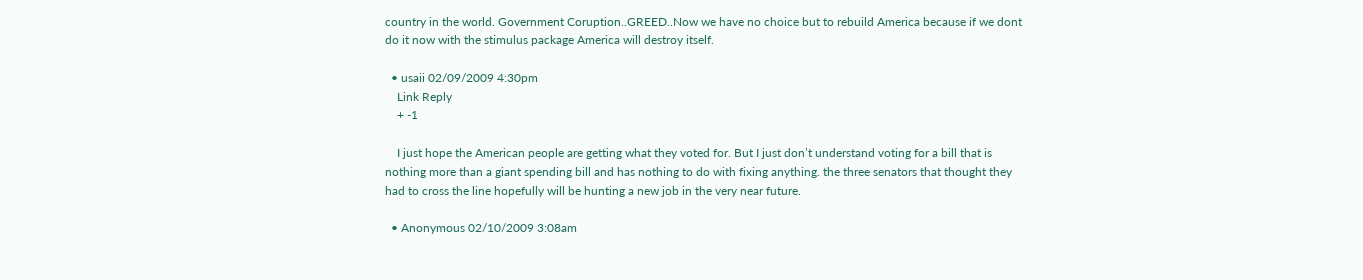country in the world. Government Coruption..GREED..Now we have no choice but to rebuild America because if we dont do it now with the stimulus package America will destroy itself.

  • usaii 02/09/2009 4:30pm
    Link Reply
    + -1

    I just hope the American people are getting what they voted for. But I just don’t understand voting for a bill that is nothing more than a giant spending bill and has nothing to do with fixing anything. the three senators that thought they had to cross the line hopefully will be hunting a new job in the very near future.

  • Anonymous 02/10/2009 3:08am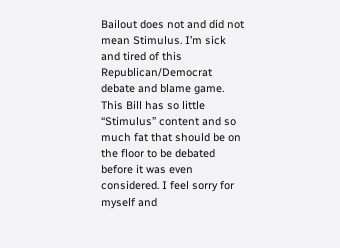Bailout does not and did not mean Stimulus. I’m sick and tired of this Republican/Democrat debate and blame game. This Bill has so little “Stimulus” content and so much fat that should be on the floor to be debated before it was even considered. I feel sorry for myself and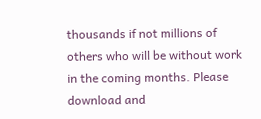thousands if not millions of others who will be without work in the coming months. Please download and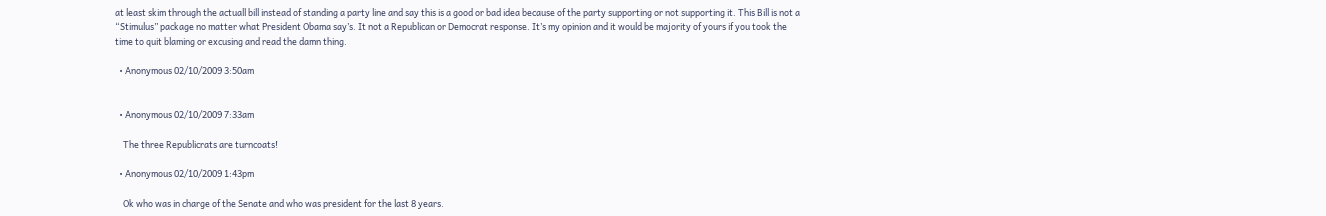at least skim through the actuall bill instead of standing a party line and say this is a good or bad idea because of the party supporting or not supporting it. This Bill is not a “Stimulus” package no matter what President Obama say’s. It not a Republican or Democrat response. It’s my opinion and it would be majority of yours if you took the time to quit blaming or excusing and read the damn thing.

  • Anonymous 02/10/2009 3:50am


  • Anonymous 02/10/2009 7:33am

    The three Republicrats are turncoats!

  • Anonymous 02/10/2009 1:43pm

    Ok who was in charge of the Senate and who was president for the last 8 years.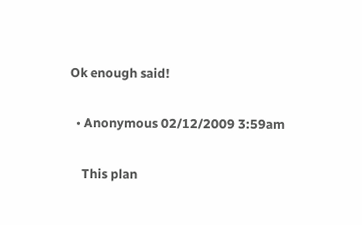Ok enough said!

  • Anonymous 02/12/2009 3:59am

    This plan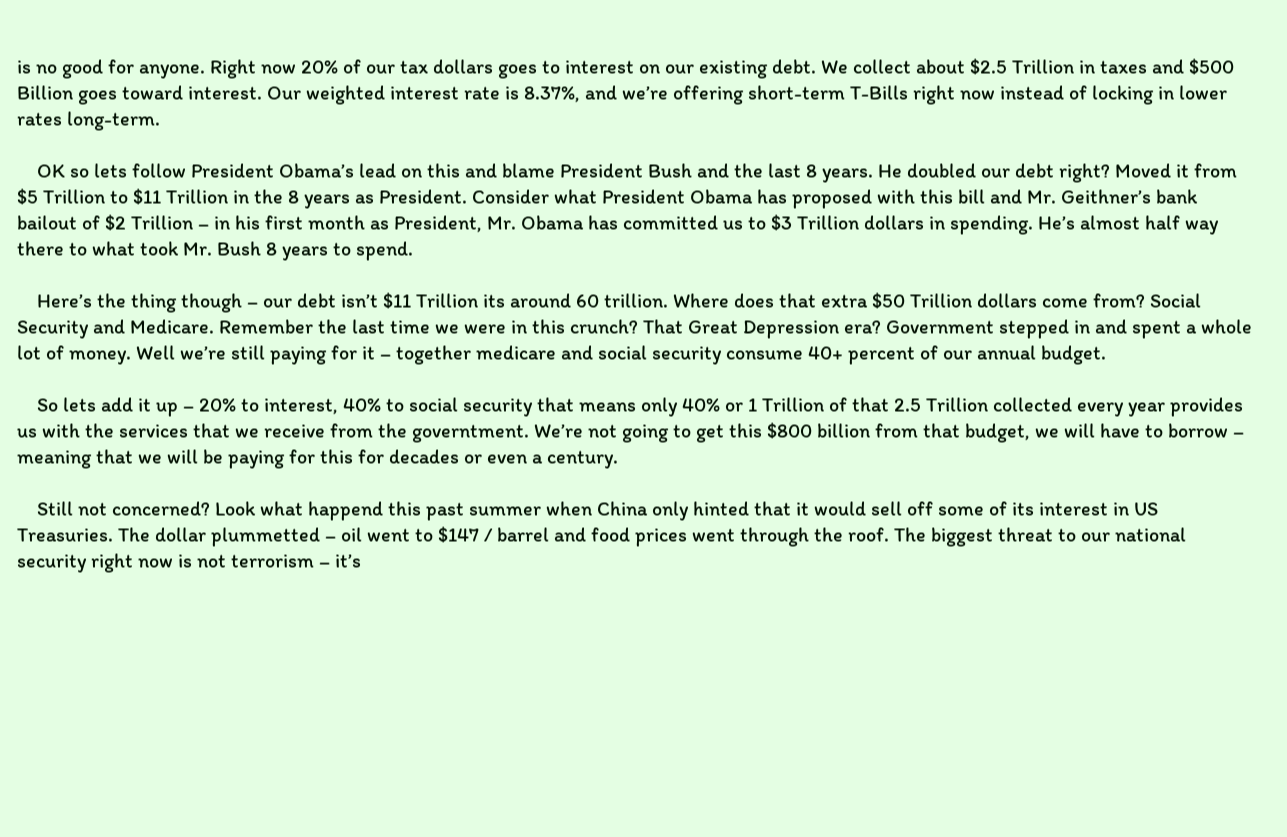is no good for anyone. Right now 20% of our tax dollars goes to interest on our existing debt. We collect about $2.5 Trillion in taxes and $500 Billion goes toward interest. Our weighted interest rate is 8.37%, and we’re offering short-term T-Bills right now instead of locking in lower rates long-term.

    OK so lets follow President Obama’s lead on this and blame President Bush and the last 8 years. He doubled our debt right? Moved it from $5 Trillion to $11 Trillion in the 8 years as President. Consider what President Obama has proposed with this bill and Mr. Geithner’s bank bailout of $2 Trillion – in his first month as President, Mr. Obama has committed us to $3 Trillion dollars in spending. He’s almost half way there to what took Mr. Bush 8 years to spend.

    Here’s the thing though – our debt isn’t $11 Trillion its around 60 trillion. Where does that extra $50 Trillion dollars come from? Social Security and Medicare. Remember the last time we were in this crunch? That Great Depression era? Government stepped in and spent a whole lot of money. Well we’re still paying for it – together medicare and social security consume 40+ percent of our annual budget.

    So lets add it up – 20% to interest, 40% to social security that means only 40% or 1 Trillion of that 2.5 Trillion collected every year provides us with the services that we receive from the governtment. We’re not going to get this $800 billion from that budget, we will have to borrow – meaning that we will be paying for this for decades or even a century.

    Still not concerned? Look what happend this past summer when China only hinted that it would sell off some of its interest in US Treasuries. The dollar plummetted – oil went to $147 / barrel and food prices went through the roof. The biggest threat to our national security right now is not terrorism – it’s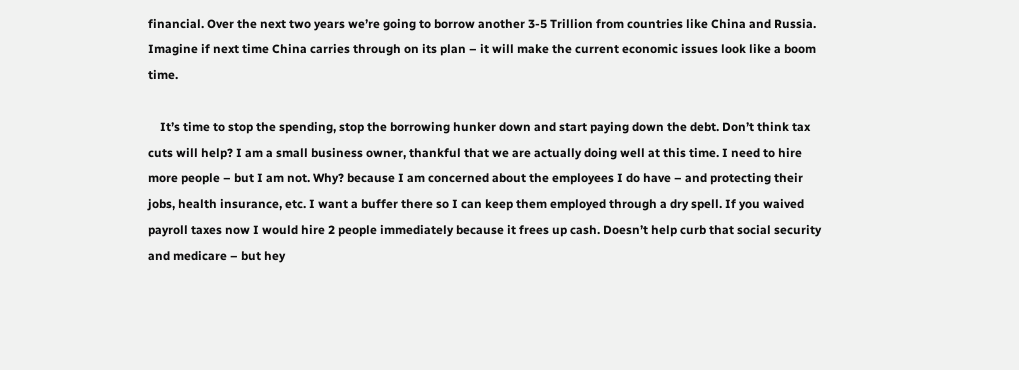financial. Over the next two years we’re going to borrow another 3-5 Trillion from countries like China and Russia. Imagine if next time China carries through on its plan – it will make the current economic issues look like a boom time.

    It’s time to stop the spending, stop the borrowing hunker down and start paying down the debt. Don’t think tax cuts will help? I am a small business owner, thankful that we are actually doing well at this time. I need to hire more people – but I am not. Why? because I am concerned about the employees I do have – and protecting their jobs, health insurance, etc. I want a buffer there so I can keep them employed through a dry spell. If you waived payroll taxes now I would hire 2 people immediately because it frees up cash. Doesn’t help curb that social security and medicare – but hey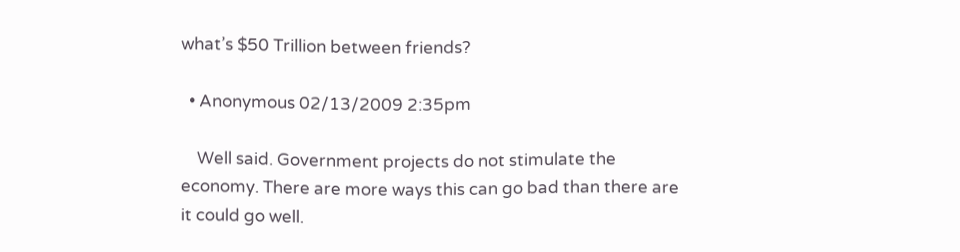what’s $50 Trillion between friends?

  • Anonymous 02/13/2009 2:35pm

    Well said. Government projects do not stimulate the economy. There are more ways this can go bad than there are it could go well.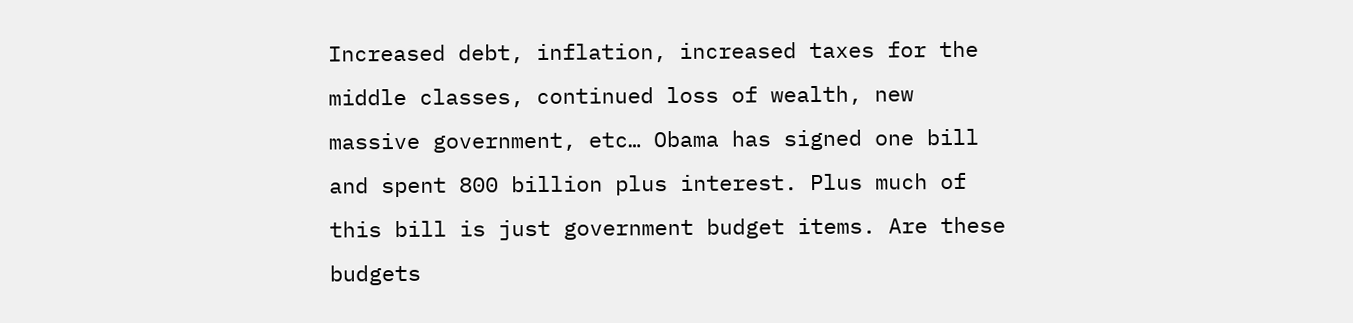Increased debt, inflation, increased taxes for the middle classes, continued loss of wealth, new massive government, etc… Obama has signed one bill and spent 800 billion plus interest. Plus much of this bill is just government budget items. Are these budgets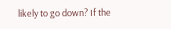likely to go down? If the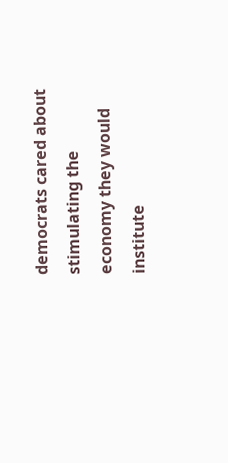democrats cared about stimulating the economy they would institute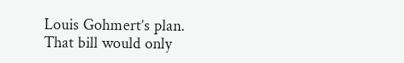Louis Gohmert’s plan. That bill would only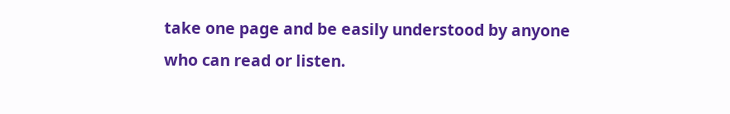take one page and be easily understood by anyone who can read or listen.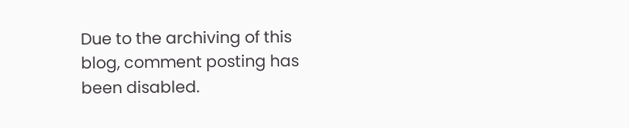Due to the archiving of this blog, comment posting has been disabled.